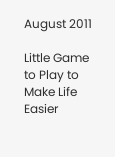August 2011

Little Game to Play to Make Life Easier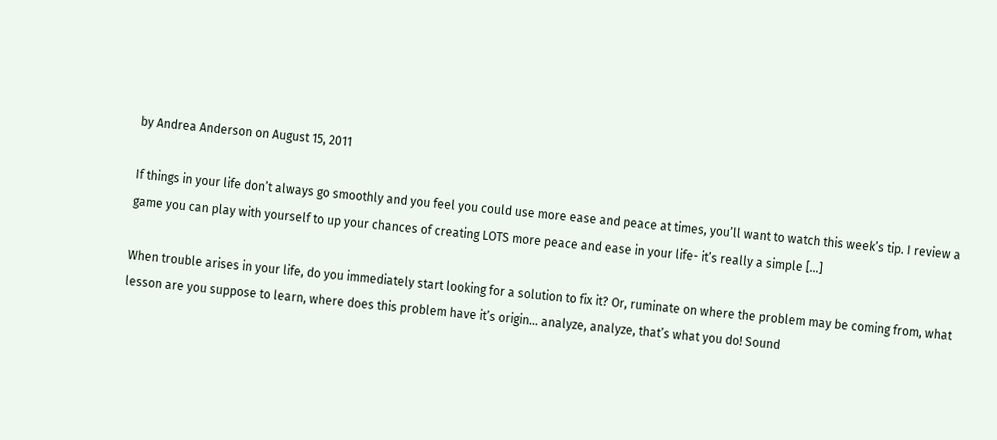by Andrea Anderson on August 15, 2011

If things in your life don’t always go smoothly and you feel you could use more ease and peace at times, you’ll want to watch this week’s tip. I review a game you can play with yourself to up your chances of creating LOTS more peace and ease in your life- it’s really a simple […]

When trouble arises in your life, do you immediately start looking for a solution to fix it? Or, ruminate on where the problem may be coming from, what lesson are you suppose to learn, where does this problem have it’s origin… analyze, analyze, that’s what you do! Sound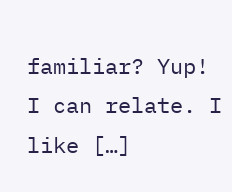familiar? Yup! I can relate. I like […]